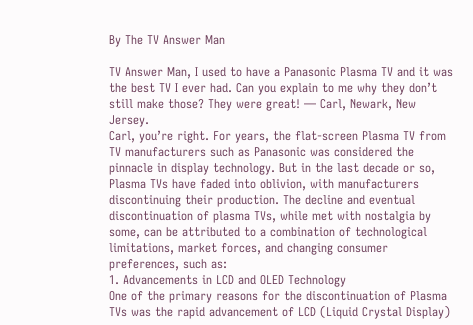By The TV Answer Man

TV Answer Man, I used to have a Panasonic Plasma TV and it was the best TV I ever had. Can you explain to me why they don’t still make those? They were great! — Carl, Newark, New Jersey.
Carl, you’re right. For years, the flat-screen Plasma TV from TV manufacturers such as Panasonic was considered the pinnacle in display technology. But in the last decade or so, Plasma TVs have faded into oblivion, with manufacturers discontinuing their production. The decline and eventual discontinuation of plasma TVs, while met with nostalgia by some, can be attributed to a combination of technological limitations, market forces, and changing consumer preferences, such as:
1. Advancements in LCD and OLED Technology
One of the primary reasons for the discontinuation of Plasma TVs was the rapid advancement of LCD (Liquid Crystal Display)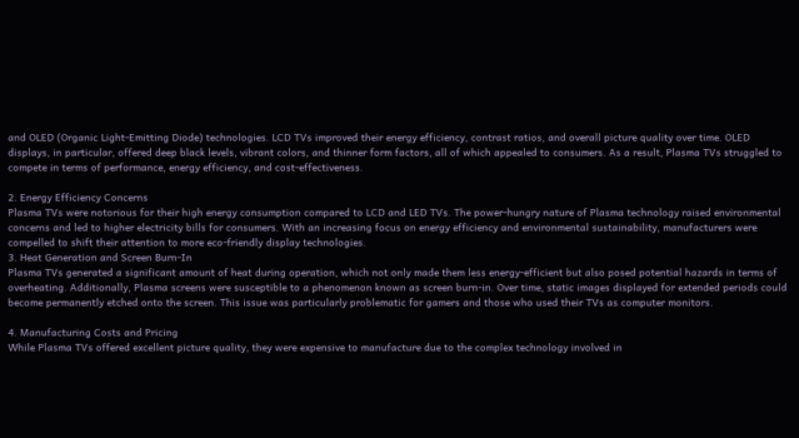and OLED (Organic Light-Emitting Diode) technologies. LCD TVs improved their energy efficiency, contrast ratios, and overall picture quality over time. OLED displays, in particular, offered deep black levels, vibrant colors, and thinner form factors, all of which appealed to consumers. As a result, Plasma TVs struggled to compete in terms of performance, energy efficiency, and cost-effectiveness.

2. Energy Efficiency Concerns
Plasma TVs were notorious for their high energy consumption compared to LCD and LED TVs. The power-hungry nature of Plasma technology raised environmental concerns and led to higher electricity bills for consumers. With an increasing focus on energy efficiency and environmental sustainability, manufacturers were compelled to shift their attention to more eco-friendly display technologies.
3. Heat Generation and Screen Burn-In
Plasma TVs generated a significant amount of heat during operation, which not only made them less energy-efficient but also posed potential hazards in terms of overheating. Additionally, Plasma screens were susceptible to a phenomenon known as screen burn-in. Over time, static images displayed for extended periods could become permanently etched onto the screen. This issue was particularly problematic for gamers and those who used their TVs as computer monitors.

4. Manufacturing Costs and Pricing
While Plasma TVs offered excellent picture quality, they were expensive to manufacture due to the complex technology involved in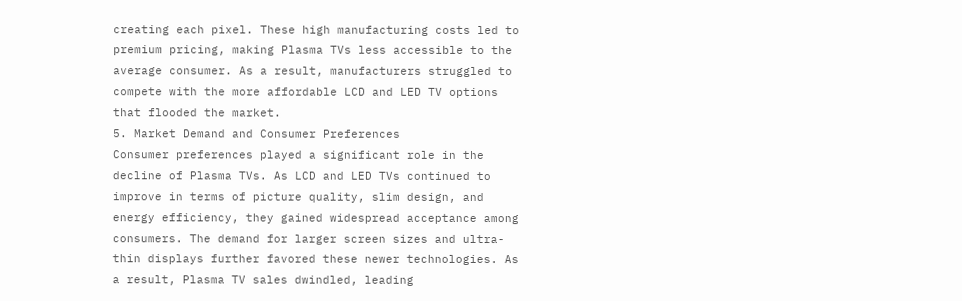creating each pixel. These high manufacturing costs led to premium pricing, making Plasma TVs less accessible to the average consumer. As a result, manufacturers struggled to compete with the more affordable LCD and LED TV options that flooded the market.
5. Market Demand and Consumer Preferences
Consumer preferences played a significant role in the decline of Plasma TVs. As LCD and LED TVs continued to improve in terms of picture quality, slim design, and energy efficiency, they gained widespread acceptance among consumers. The demand for larger screen sizes and ultra-thin displays further favored these newer technologies. As a result, Plasma TV sales dwindled, leading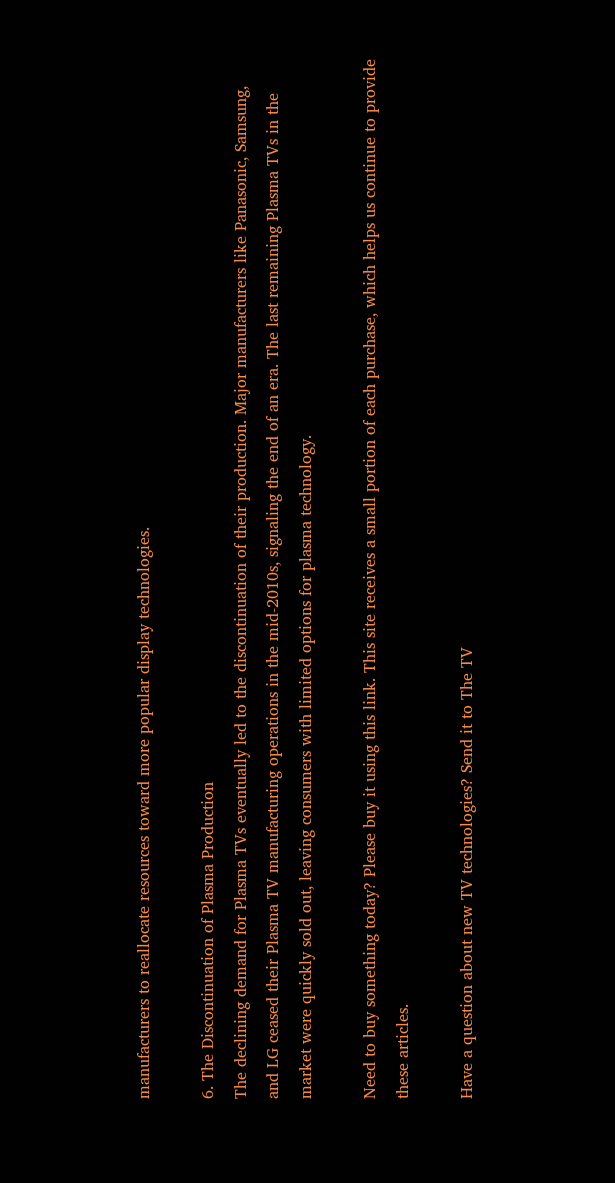manufacturers to reallocate resources toward more popular display technologies.

6. The Discontinuation of Plasma Production
The declining demand for Plasma TVs eventually led to the discontinuation of their production. Major manufacturers like Panasonic, Samsung, and LG ceased their Plasma TV manufacturing operations in the mid-2010s, signaling the end of an era. The last remaining Plasma TVs in the market were quickly sold out, leaving consumers with limited options for plasma technology.

Need to buy something today? Please buy it using this link. This site receives a small portion of each purchase, which helps us continue to provide these articles.

Have a question about new TV technologies? Send it to The TV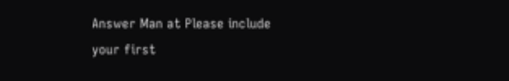Answer Man at Please include your first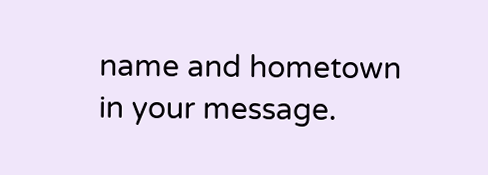name and hometown in your message.